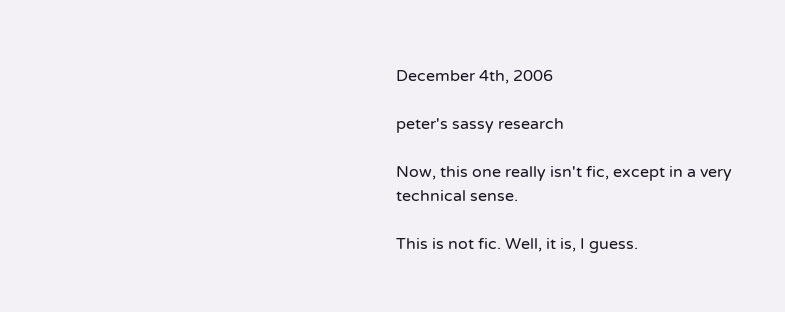December 4th, 2006

peter's sassy research

Now, this one really isn't fic, except in a very technical sense.

This is not fic. Well, it is, I guess.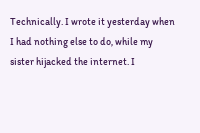Technically. I wrote it yesterday when I had nothing else to do, while my sister hijacked the internet. I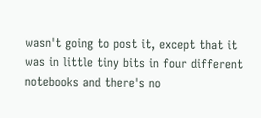wasn't going to post it, except that it was in little tiny bits in four different notebooks and there's no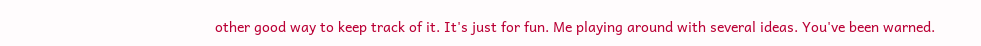other good way to keep track of it. It's just for fun. Me playing around with several ideas. You've been warned.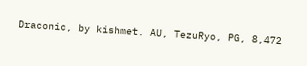Draconic, by kishmet. AU, TezuRyo, PG, 8,472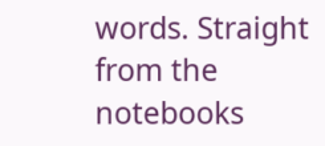words. Straight from the notebooks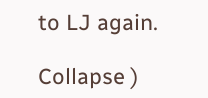to LJ again.

Collapse )